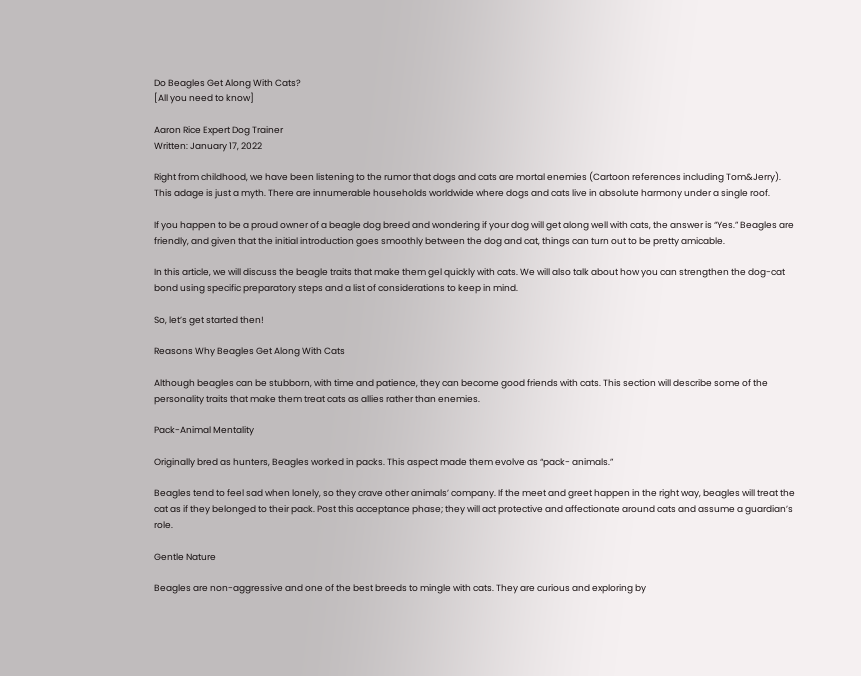Do Beagles Get Along With Cats?
[All you need to know]

Aaron Rice Expert Dog Trainer
Written: January 17, 2022

Right from childhood, we have been listening to the rumor that dogs and cats are mortal enemies (Cartoon references including Tom&Jerry). This adage is just a myth. There are innumerable households worldwide where dogs and cats live in absolute harmony under a single roof.

If you happen to be a proud owner of a beagle dog breed and wondering if your dog will get along well with cats, the answer is “Yes.” Beagles are friendly, and given that the initial introduction goes smoothly between the dog and cat, things can turn out to be pretty amicable.

In this article, we will discuss the beagle traits that make them gel quickly with cats. We will also talk about how you can strengthen the dog-cat bond using specific preparatory steps and a list of considerations to keep in mind.

So, let’s get started then!

Reasons Why Beagles Get Along With Cats

Although beagles can be stubborn, with time and patience, they can become good friends with cats. This section will describe some of the personality traits that make them treat cats as allies rather than enemies.

Pack-Animal Mentality

Originally bred as hunters, Beagles worked in packs. This aspect made them evolve as “pack- animals.”

Beagles tend to feel sad when lonely, so they crave other animals’ company. If the meet and greet happen in the right way, beagles will treat the cat as if they belonged to their pack. Post this acceptance phase; they will act protective and affectionate around cats and assume a guardian’s role.

Gentle Nature

Beagles are non-aggressive and one of the best breeds to mingle with cats. They are curious and exploring by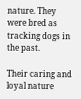nature. They were bred as tracking dogs in the past.

Their caring and loyal nature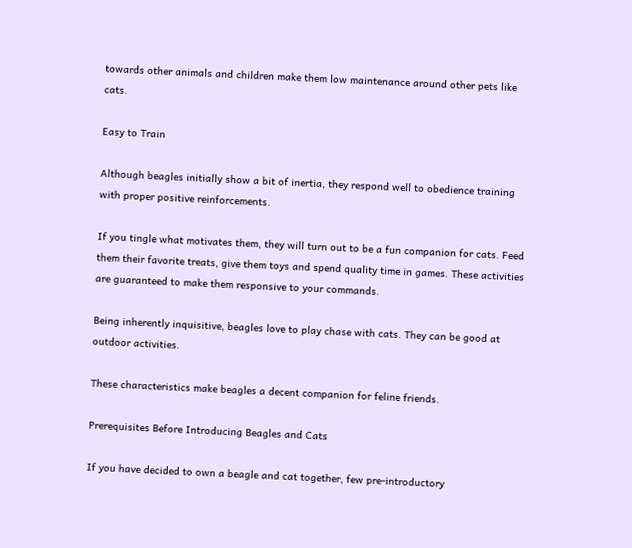towards other animals and children make them low maintenance around other pets like cats.

Easy to Train

Although beagles initially show a bit of inertia, they respond well to obedience training with proper positive reinforcements.

If you tingle what motivates them, they will turn out to be a fun companion for cats. Feed them their favorite treats, give them toys and spend quality time in games. These activities are guaranteed to make them responsive to your commands.

Being inherently inquisitive, beagles love to play chase with cats. They can be good at outdoor activities.

These characteristics make beagles a decent companion for feline friends.

Prerequisites Before Introducing Beagles and Cats

If you have decided to own a beagle and cat together, few pre-introductory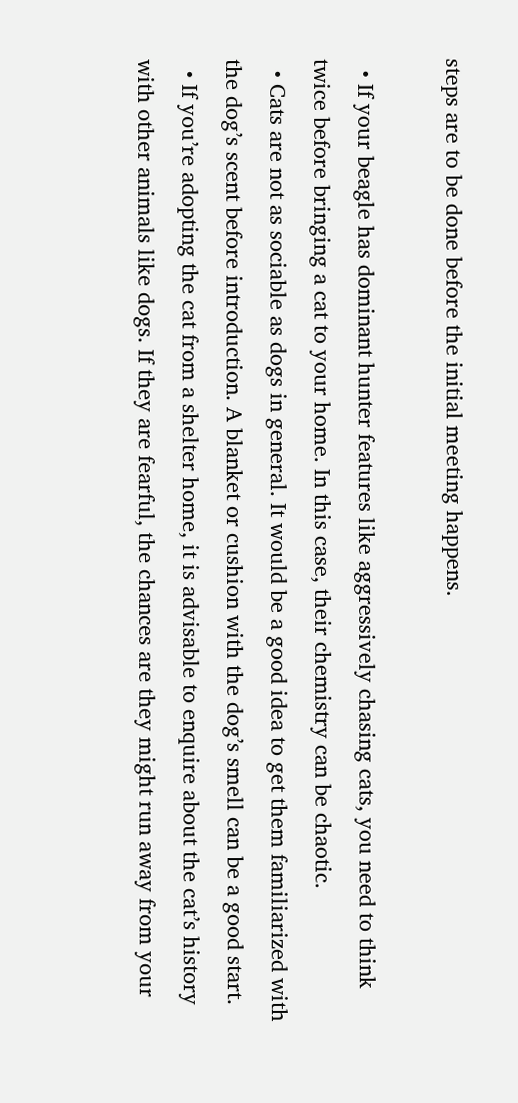steps are to be done before the initial meeting happens.

  • If your beagle has dominant hunter features like aggressively chasing cats, you need to think twice before bringing a cat to your home. In this case, their chemistry can be chaotic.
  • Cats are not as sociable as dogs in general. It would be a good idea to get them familiarized with the dog’s scent before introduction. A blanket or cushion with the dog’s smell can be a good start.
  • If you’re adopting the cat from a shelter home, it is advisable to enquire about the cat’s history with other animals like dogs. If they are fearful, the chances are they might run away from your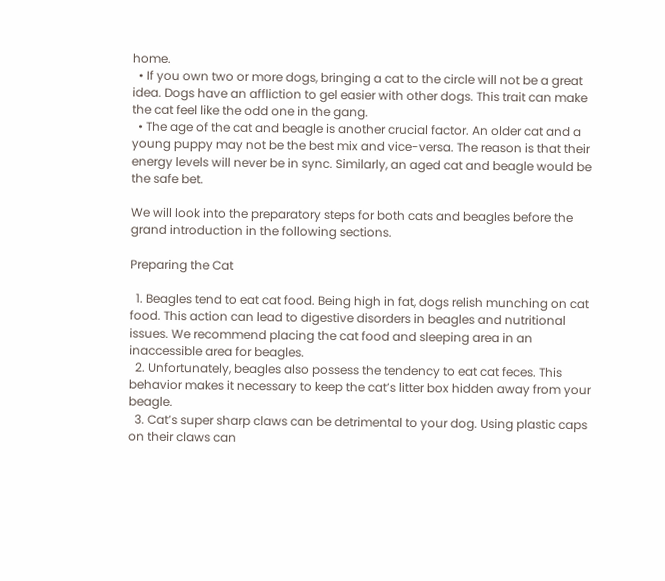home.
  • If you own two or more dogs, bringing a cat to the circle will not be a great idea. Dogs have an affliction to gel easier with other dogs. This trait can make the cat feel like the odd one in the gang.
  • The age of the cat and beagle is another crucial factor. An older cat and a young puppy may not be the best mix and vice-versa. The reason is that their energy levels will never be in sync. Similarly, an aged cat and beagle would be the safe bet.

We will look into the preparatory steps for both cats and beagles before the grand introduction in the following sections.

Preparing the Cat

  1. Beagles tend to eat cat food. Being high in fat, dogs relish munching on cat food. This action can lead to digestive disorders in beagles and nutritional issues. We recommend placing the cat food and sleeping area in an inaccessible area for beagles.
  2. Unfortunately, beagles also possess the tendency to eat cat feces. This behavior makes it necessary to keep the cat’s litter box hidden away from your beagle.
  3. Cat’s super sharp claws can be detrimental to your dog. Using plastic caps on their claws can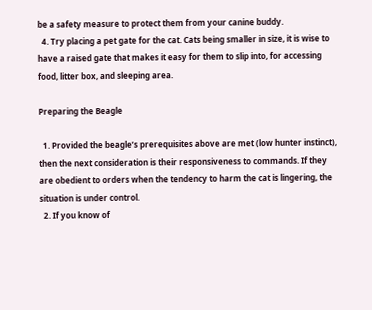be a safety measure to protect them from your canine buddy.
  4. Try placing a pet gate for the cat. Cats being smaller in size, it is wise to have a raised gate that makes it easy for them to slip into, for accessing food, litter box, and sleeping area.

Preparing the Beagle

  1. Provided the beagle’s prerequisites above are met (low hunter instinct), then the next consideration is their responsiveness to commands. If they are obedient to orders when the tendency to harm the cat is lingering, the situation is under control.
  2. If you know of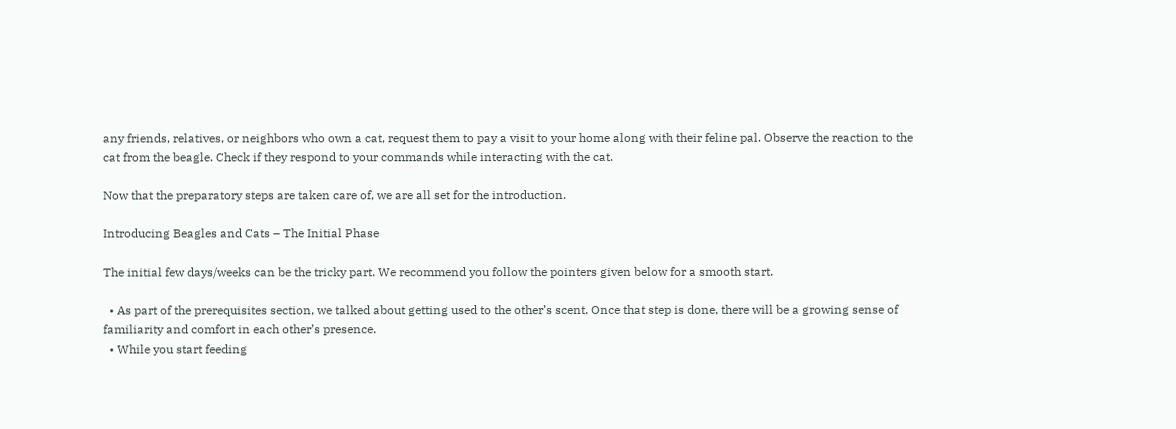any friends, relatives, or neighbors who own a cat, request them to pay a visit to your home along with their feline pal. Observe the reaction to the cat from the beagle. Check if they respond to your commands while interacting with the cat.

Now that the preparatory steps are taken care of, we are all set for the introduction.

Introducing Beagles and Cats – The Initial Phase

The initial few days/weeks can be the tricky part. We recommend you follow the pointers given below for a smooth start.

  • As part of the prerequisites section, we talked about getting used to the other’s scent. Once that step is done, there will be a growing sense of familiarity and comfort in each other’s presence.
  • While you start feeding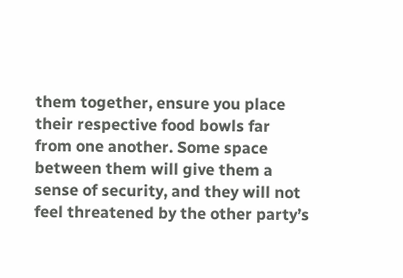them together, ensure you place their respective food bowls far from one another. Some space between them will give them a sense of security, and they will not feel threatened by the other party’s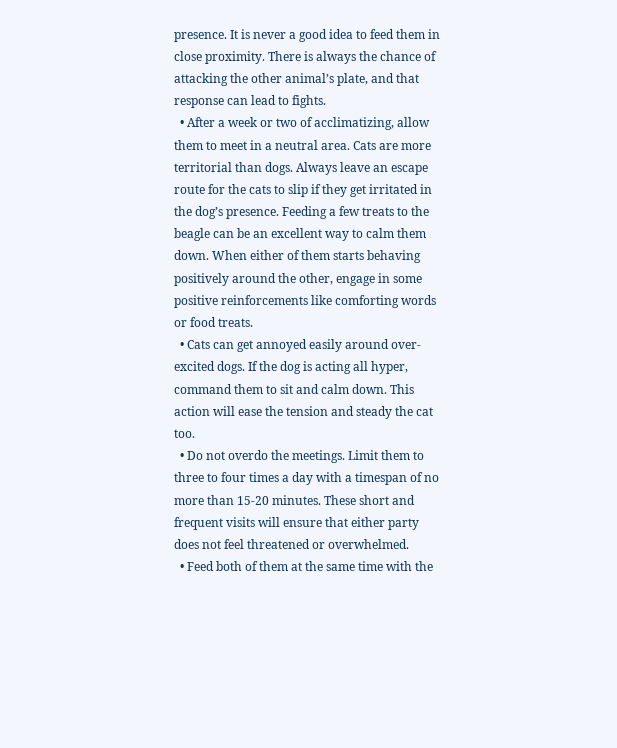presence. It is never a good idea to feed them in close proximity. There is always the chance of attacking the other animal’s plate, and that response can lead to fights.
  • After a week or two of acclimatizing, allow them to meet in a neutral area. Cats are more territorial than dogs. Always leave an escape route for the cats to slip if they get irritated in the dog’s presence. Feeding a few treats to the beagle can be an excellent way to calm them down. When either of them starts behaving positively around the other, engage in some positive reinforcements like comforting words or food treats.
  • Cats can get annoyed easily around over-excited dogs. If the dog is acting all hyper, command them to sit and calm down. This action will ease the tension and steady the cat too.
  • Do not overdo the meetings. Limit them to three to four times a day with a timespan of no more than 15-20 minutes. These short and frequent visits will ensure that either party does not feel threatened or overwhelmed.
  • Feed both of them at the same time with the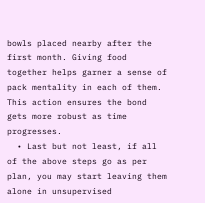bowls placed nearby after the first month. Giving food together helps garner a sense of pack mentality in each of them. This action ensures the bond gets more robust as time progresses.
  • Last but not least, if all of the above steps go as per plan, you may start leaving them alone in unsupervised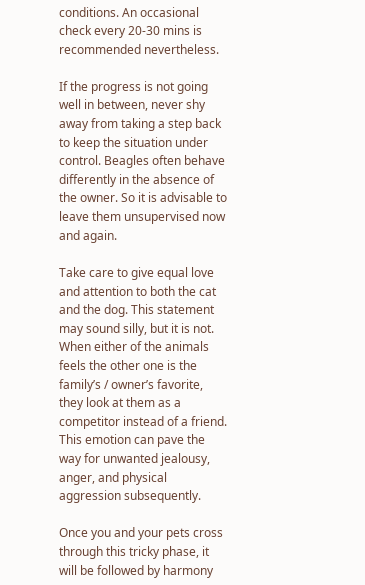conditions. An occasional check every 20-30 mins is recommended nevertheless.

If the progress is not going well in between, never shy away from taking a step back to keep the situation under control. Beagles often behave differently in the absence of the owner. So it is advisable to leave them unsupervised now and again.

Take care to give equal love and attention to both the cat and the dog. This statement may sound silly, but it is not. When either of the animals feels the other one is the family’s / owner’s favorite, they look at them as a competitor instead of a friend. This emotion can pave the way for unwanted jealousy, anger, and physical aggression subsequently.

Once you and your pets cross through this tricky phase, it will be followed by harmony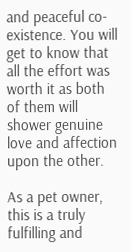and peaceful co-existence. You will get to know that all the effort was worth it as both of them will shower genuine love and affection upon the other.

As a pet owner, this is a truly fulfilling and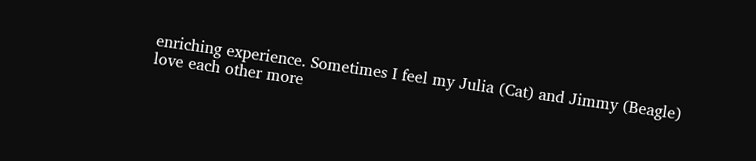enriching experience. Sometimes I feel my Julia (Cat) and Jimmy (Beagle) love each other more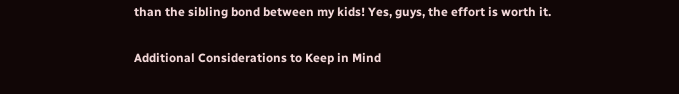than the sibling bond between my kids! Yes, guys, the effort is worth it.

Additional Considerations to Keep in Mind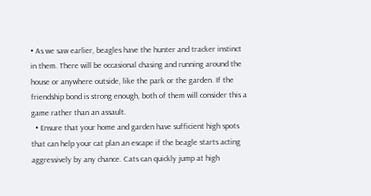• As we saw earlier, beagles have the hunter and tracker instinct in them. There will be occasional chasing and running around the house or anywhere outside, like the park or the garden. If the friendship bond is strong enough, both of them will consider this a game rather than an assault.
  • Ensure that your home and garden have sufficient high spots that can help your cat plan an escape if the beagle starts acting aggressively by any chance. Cats can quickly jump at high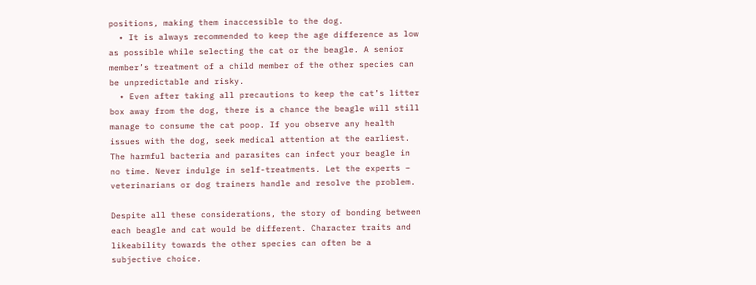positions, making them inaccessible to the dog.
  • It is always recommended to keep the age difference as low as possible while selecting the cat or the beagle. A senior member’s treatment of a child member of the other species can be unpredictable and risky.
  • Even after taking all precautions to keep the cat’s litter box away from the dog, there is a chance the beagle will still manage to consume the cat poop. If you observe any health issues with the dog, seek medical attention at the earliest. The harmful bacteria and parasites can infect your beagle in no time. Never indulge in self-treatments. Let the experts – veterinarians or dog trainers handle and resolve the problem.

Despite all these considerations, the story of bonding between each beagle and cat would be different. Character traits and likeability towards the other species can often be a subjective choice.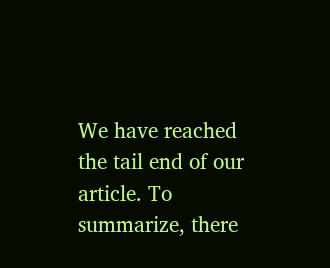We have reached the tail end of our article. To summarize, there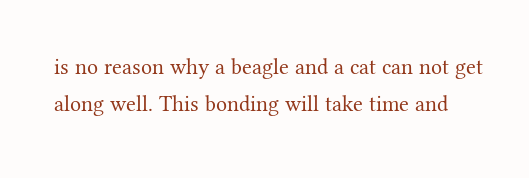is no reason why a beagle and a cat can not get along well. This bonding will take time and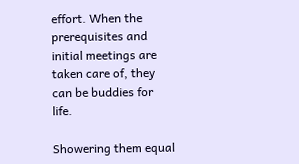effort. When the prerequisites and initial meetings are taken care of, they can be buddies for life.

Showering them equal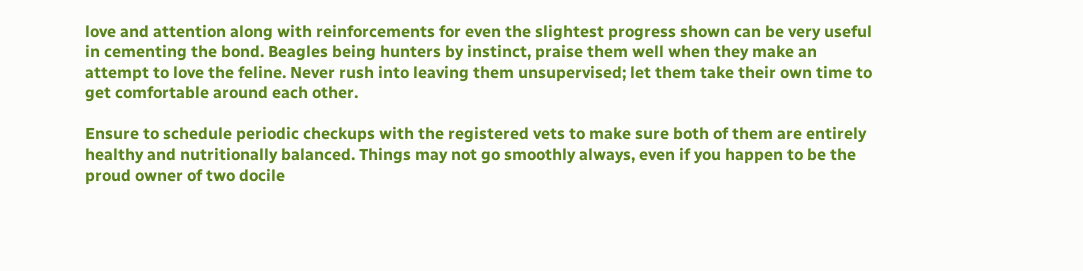love and attention along with reinforcements for even the slightest progress shown can be very useful in cementing the bond. Beagles being hunters by instinct, praise them well when they make an attempt to love the feline. Never rush into leaving them unsupervised; let them take their own time to get comfortable around each other.

Ensure to schedule periodic checkups with the registered vets to make sure both of them are entirely healthy and nutritionally balanced. Things may not go smoothly always, even if you happen to be the proud owner of two docile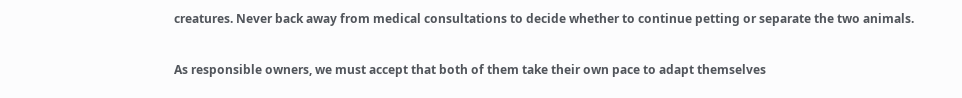creatures. Never back away from medical consultations to decide whether to continue petting or separate the two animals.

As responsible owners, we must accept that both of them take their own pace to adapt themselves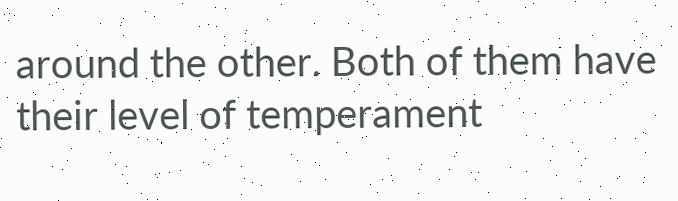around the other. Both of them have their level of temperament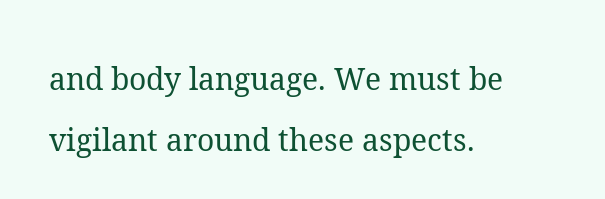and body language. We must be vigilant around these aspects.